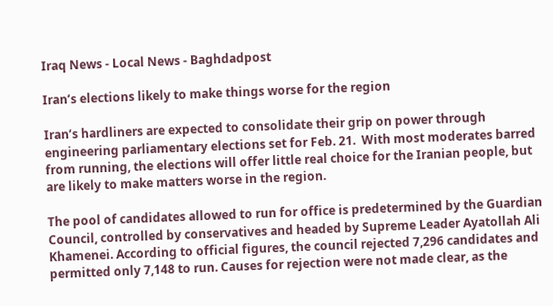Iraq News - Local News - Baghdadpost

Iran’s elections likely to make things worse for the region

Iran’s hardliners are expected to consolidate their grip on power through engineering parliamentary elections set for Feb. 21.  With most moderates barred from running, the elections will offer little real choice for the Iranian people, but are likely to make matters worse in the region.

The pool of candidates allowed to run for office is predetermined by the Guardian Council, controlled by conservatives and headed by Supreme Leader Ayatollah Ali Khamenei. According to official figures, the council rejected 7,296 candidates and permitted only 7,148 to run. Causes for rejection were not made clear, as the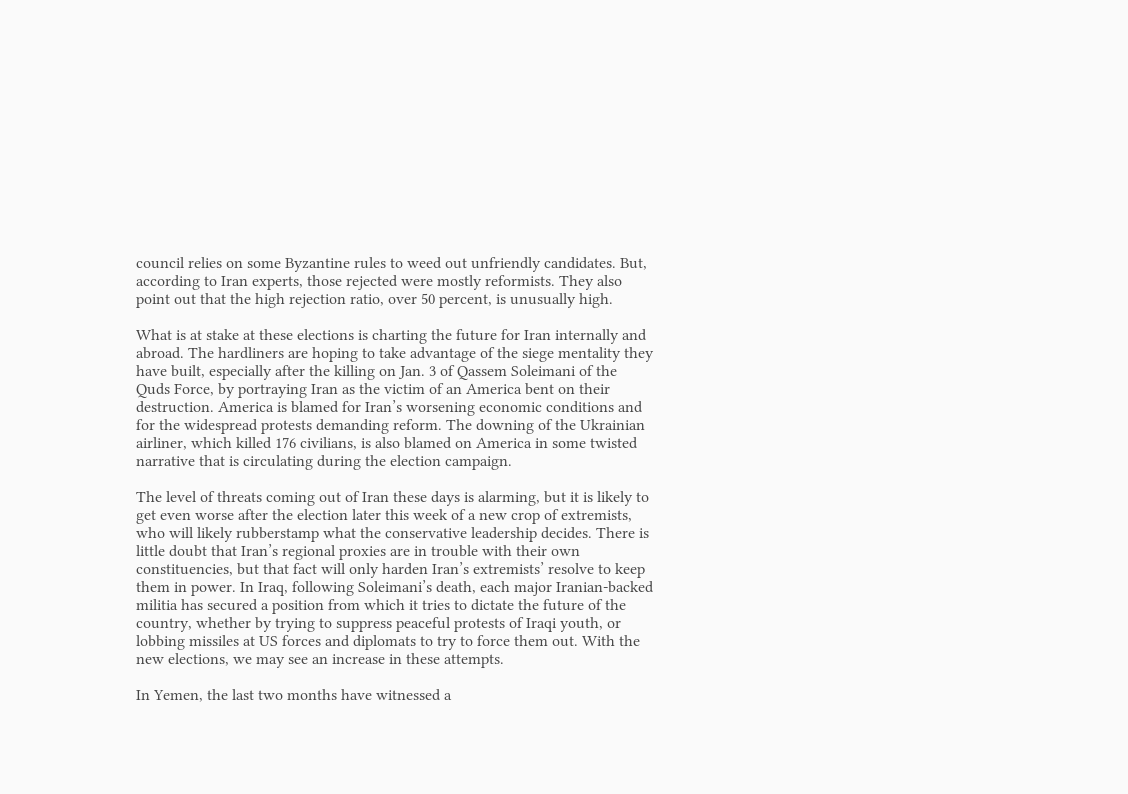council relies on some Byzantine rules to weed out unfriendly candidates. But, according to Iran experts, those rejected were mostly reformists. They also point out that the high rejection ratio, over 50 percent, is unusually high.

What is at stake at these elections is charting the future for Iran internally and abroad. The hardliners are hoping to take advantage of the siege mentality they have built, especially after the killing on Jan. 3 of Qassem Soleimani of the Quds Force, by portraying Iran as the victim of an America bent on their destruction. America is blamed for Iran’s worsening economic conditions and for the widespread protests demanding reform. The downing of the Ukrainian airliner, which killed 176 civilians, is also blamed on America in some twisted narrative that is circulating during the election campaign.

The level of threats coming out of Iran these days is alarming, but it is likely to get even worse after the election later this week of a new crop of extremists, who will likely rubberstamp what the conservative leadership decides. There is little doubt that Iran’s regional proxies are in trouble with their own constituencies, but that fact will only harden Iran’s extremists’ resolve to keep them in power. In Iraq, following Soleimani’s death, each major Iranian-backed militia has secured a position from which it tries to dictate the future of the country, whether by trying to suppress peaceful protests of Iraqi youth, or lobbing missiles at US forces and diplomats to try to force them out. With the new elections, we may see an increase in these attempts.

In Yemen, the last two months have witnessed a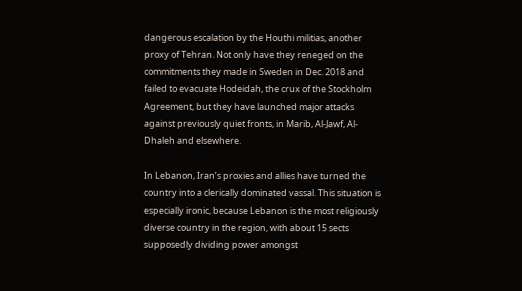dangerous escalation by the Houthi militias, another proxy of Tehran. Not only have they reneged on the commitments they made in Sweden in Dec. 2018 and failed to evacuate Hodeidah, the crux of the Stockholm Agreement, but they have launched major attacks against previously quiet fronts, in Marib, Al-Jawf, Al-Dhaleh and elsewhere.

In Lebanon, Iran’s proxies and allies have turned the country into a clerically dominated vassal. This situation is especially ironic, because Lebanon is the most religiously diverse country in the region, with about 15 sects supposedly dividing power amongst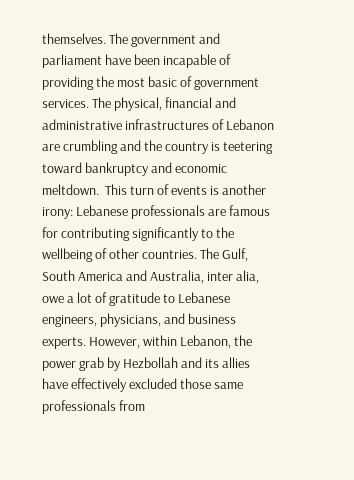themselves. The government and parliament have been incapable of providing the most basic of government services. The physical, financial and administrative infrastructures of Lebanon are crumbling and the country is teetering toward bankruptcy and economic meltdown.  This turn of events is another irony: Lebanese professionals are famous for contributing significantly to the wellbeing of other countries. The Gulf, South America and Australia, inter alia, owe a lot of gratitude to Lebanese engineers, physicians, and business experts. However, within Lebanon, the power grab by Hezbollah and its allies have effectively excluded those same professionals from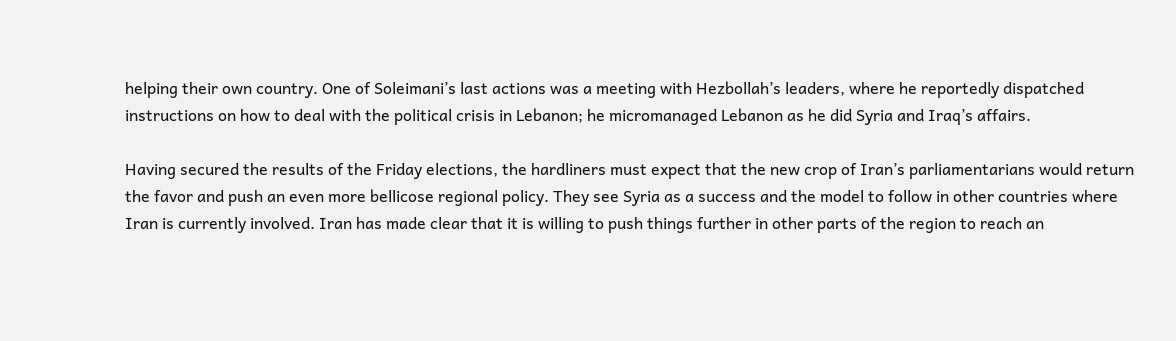helping their own country. One of Soleimani’s last actions was a meeting with Hezbollah’s leaders, where he reportedly dispatched instructions on how to deal with the political crisis in Lebanon; he micromanaged Lebanon as he did Syria and Iraq’s affairs.

Having secured the results of the Friday elections, the hardliners must expect that the new crop of Iran’s parliamentarians would return the favor and push an even more bellicose regional policy. They see Syria as a success and the model to follow in other countries where Iran is currently involved. Iran has made clear that it is willing to push things further in other parts of the region to reach an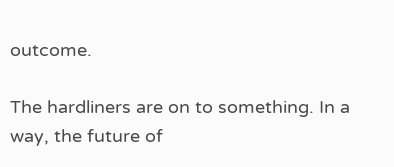outcome.

The hardliners are on to something. In a way, the future of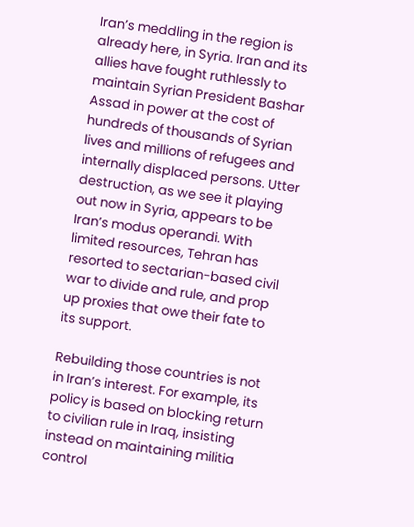Iran’s meddling in the region is already here, in Syria. Iran and its allies have fought ruthlessly to maintain Syrian President Bashar Assad in power at the cost of hundreds of thousands of Syrian lives and millions of refugees and internally displaced persons. Utter destruction, as we see it playing out now in Syria, appears to be Iran’s modus operandi. With limited resources, Tehran has resorted to sectarian-based civil war to divide and rule, and prop up proxies that owe their fate to its support.

Rebuilding those countries is not in Iran’s interest. For example, its policy is based on blocking return to civilian rule in Iraq, insisting instead on maintaining militia control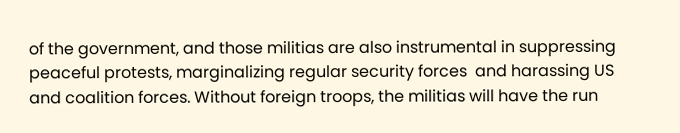of the government, and those militias are also instrumental in suppressing peaceful protests, marginalizing regular security forces  and harassing US and coalition forces. Without foreign troops, the militias will have the run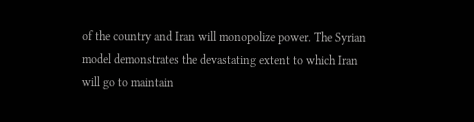of the country and Iran will monopolize power. The Syrian model demonstrates the devastating extent to which Iran will go to maintain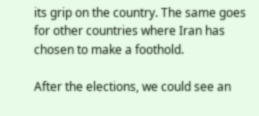its grip on the country. The same goes for other countries where Iran has chosen to make a foothold.

After the elections, we could see an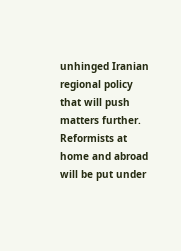unhinged Iranian regional policy that will push matters further. Reformists at home and abroad will be put under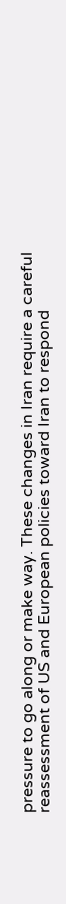pressure to go along or make way. These changes in Iran require a careful reassessment of US and European policies toward Iran to respond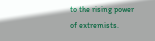to the rising power of extremists.